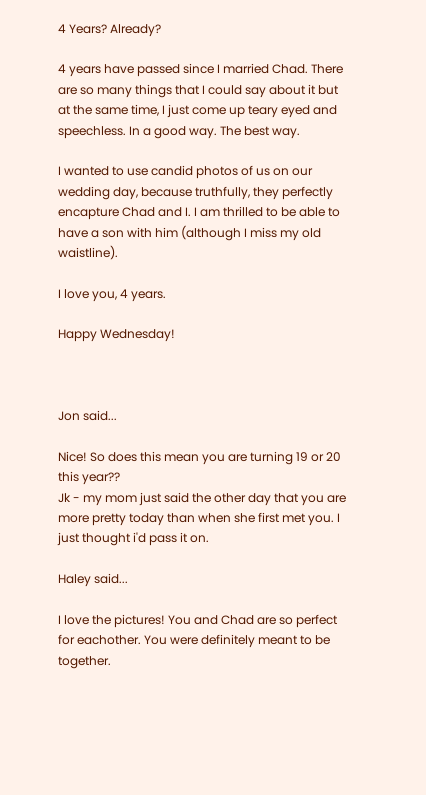4 Years? Already?

4 years have passed since I married Chad. There are so many things that I could say about it but at the same time, I just come up teary eyed and speechless. In a good way. The best way.

I wanted to use candid photos of us on our wedding day, because truthfully, they perfectly encapture Chad and I. I am thrilled to be able to have a son with him (although I miss my old waistline).

I love you, 4 years.

Happy Wednesday!



Jon said...

Nice! So does this mean you are turning 19 or 20 this year??
Jk - my mom just said the other day that you are more pretty today than when she first met you. I just thought i'd pass it on.

Haley said...

I love the pictures! You and Chad are so perfect for eachother. You were definitely meant to be together.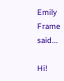Emily Frame said...

Hi!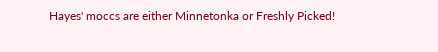Hayes' moccs are either Minnetonka or Freshly Picked!